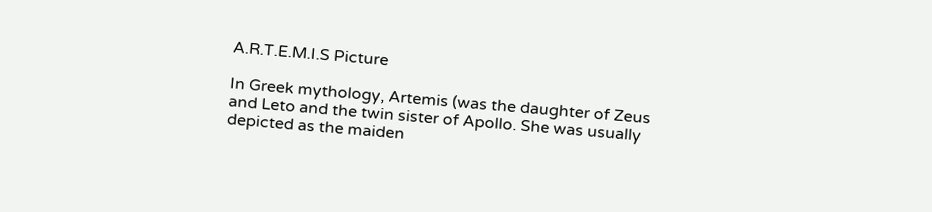A.R.T.E.M.I.S Picture

In Greek mythology, Artemis (was the daughter of Zeus and Leto and the twin sister of Apollo. She was usually depicted as the maiden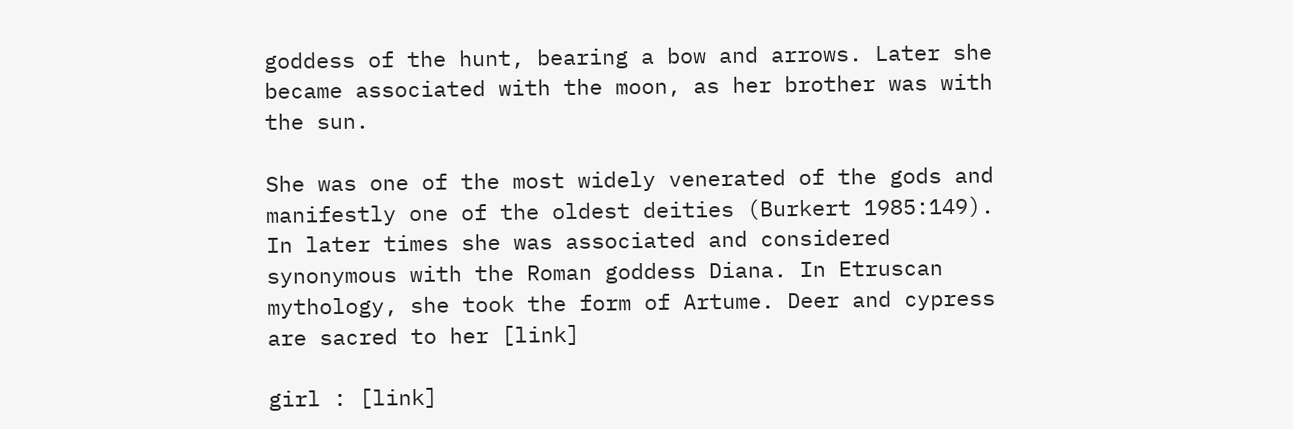goddess of the hunt, bearing a bow and arrows. Later she became associated with the moon, as her brother was with the sun.

She was one of the most widely venerated of the gods and manifestly one of the oldest deities (Burkert 1985:149). In later times she was associated and considered synonymous with the Roman goddess Diana. In Etruscan mythology, she took the form of Artume. Deer and cypress are sacred to her [link]

girl : [link]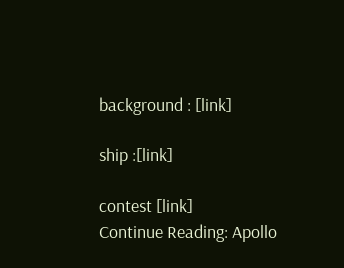background : [link]

ship :[link]

contest [link]
Continue Reading: Apollo